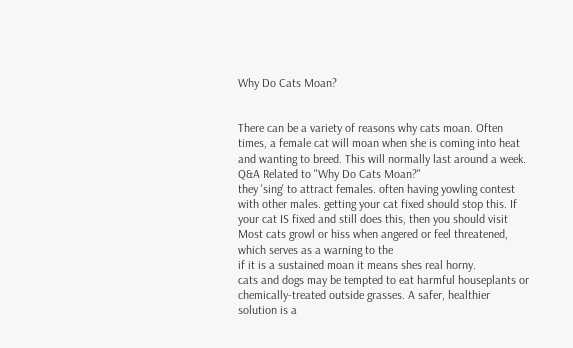Why Do Cats Moan?


There can be a variety of reasons why cats moan. Often times, a female cat will moan when she is coming into heat and wanting to breed. This will normally last around a week.
Q&A Related to "Why Do Cats Moan?"
they 'sing' to attract females. often having yowling contest with other males. getting your cat fixed should stop this. If your cat IS fixed and still does this, then you should visit
Most cats growl or hiss when angered or feel threatened, which serves as a warning to the
if it is a sustained moan it means shes real horny.
cats and dogs may be tempted to eat harmful houseplants or chemically-treated outside grasses. A safer, healthier solution is a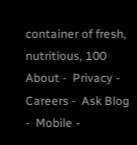container of fresh, nutritious, 100
About -  Privacy -  Careers -  Ask Blog -  Mobile -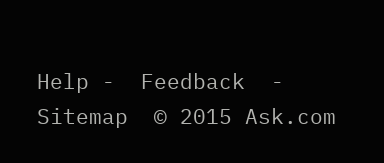Help -  Feedback  -  Sitemap  © 2015 Ask.com